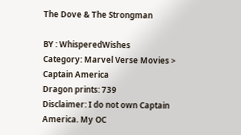The Dove & The Strongman

BY : WhisperedWishes
Category: Marvel Verse Movies > Captain America
Dragon prints: 739
Disclaimer: I do not own Captain America. My OC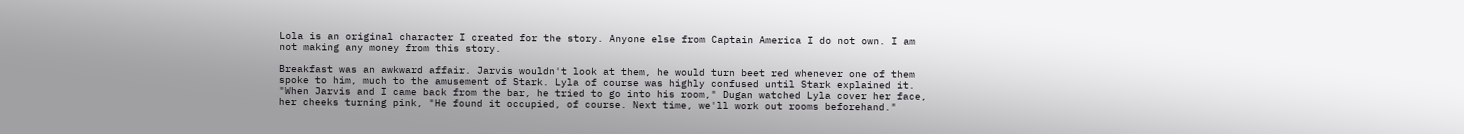Lola is an original character I created for the story. Anyone else from Captain America I do not own. I am not making any money from this story.

Breakfast was an awkward affair. Jarvis wouldn't look at them, he would turn beet red whenever one of them spoke to him, much to the amusement of Stark. Lyla of course was highly confused until Stark explained it. "When Jarvis and I came back from the bar, he tried to go into his room," Dugan watched Lyla cover her face, her cheeks turning pink, "He found it occupied, of course. Next time, we'll work out rooms beforehand."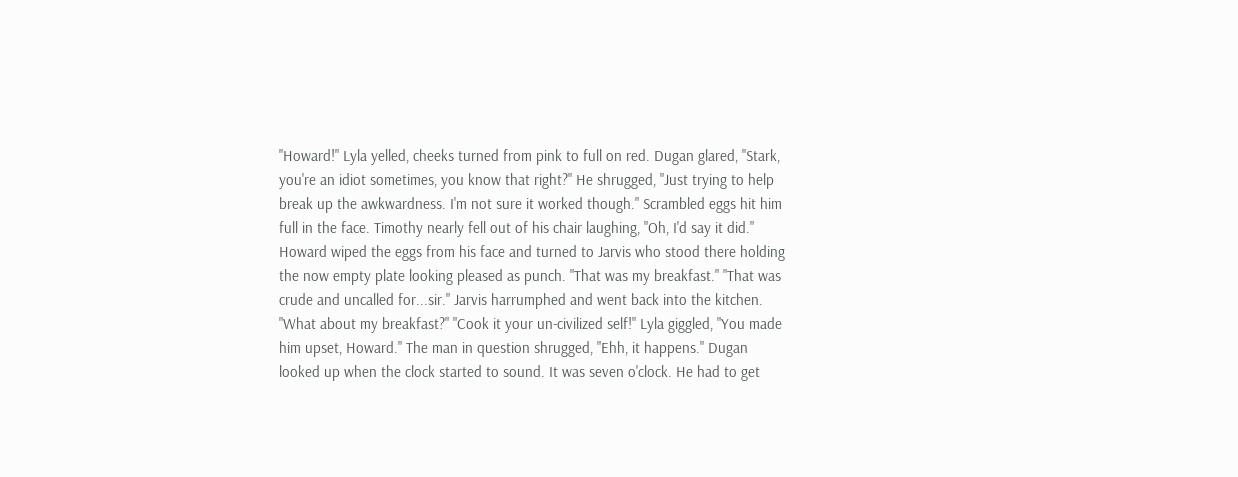"Howard!" Lyla yelled, cheeks turned from pink to full on red. Dugan glared, "Stark, you're an idiot sometimes, you know that right?" He shrugged, "Just trying to help break up the awkwardness. I'm not sure it worked though." Scrambled eggs hit him full in the face. Timothy nearly fell out of his chair laughing, "Oh, I'd say it did." Howard wiped the eggs from his face and turned to Jarvis who stood there holding the now empty plate looking pleased as punch. "That was my breakfast." "That was crude and uncalled for...sir." Jarvis harrumphed and went back into the kitchen. "What about my breakfast?" "Cook it your un-civilized self!" Lyla giggled, "You made him upset, Howard." The man in question shrugged, "Ehh, it happens." Dugan looked up when the clock started to sound. It was seven o'clock. He had to get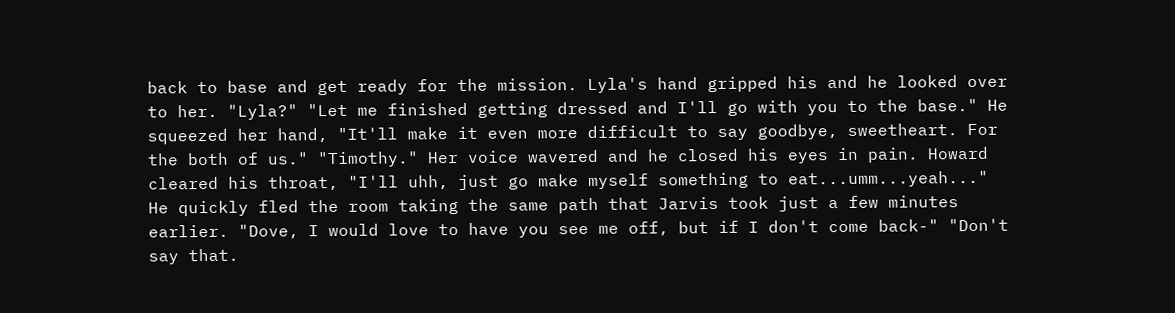back to base and get ready for the mission. Lyla's hand gripped his and he looked over to her. "Lyla?" "Let me finished getting dressed and I'll go with you to the base." He squeezed her hand, "It'll make it even more difficult to say goodbye, sweetheart. For the both of us." "Timothy." Her voice wavered and he closed his eyes in pain. Howard cleared his throat, "I'll uhh, just go make myself something to eat...umm...yeah..." He quickly fled the room taking the same path that Jarvis took just a few minutes earlier. "Dove, I would love to have you see me off, but if I don't come back-" "Don't say that.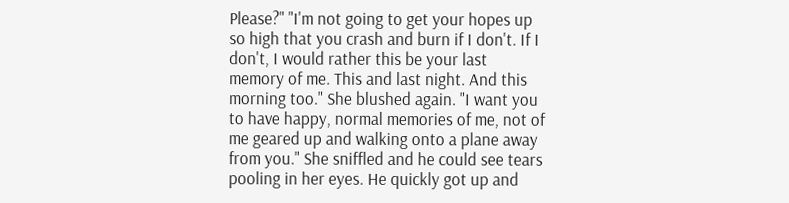Please?" "I'm not going to get your hopes up so high that you crash and burn if I don't. If I don't, I would rather this be your last memory of me. This and last night. And this morning too." She blushed again. "I want you to have happy, normal memories of me, not of me geared up and walking onto a plane away from you." She sniffled and he could see tears pooling in her eyes. He quickly got up and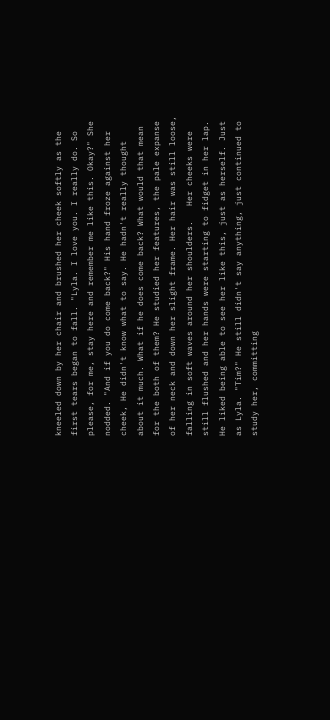kneeled down by her chair and brushed her cheek softly as the first tears began to fall. "Lyla. I love you. I really do. So please, for me, stay here and remember me like this. Okay?" She nodded. "And if you do come back?" His hand froze against her cheek, He didn't know what to say. He hadn't really thought about it much. What if he does come back? What would that mean for the both of them? He studied her features, the pale expanse of her neck and down her slight frame. Her hair was still loose, falling in soft waves around her shoulders.   Her cheeks were still flushed and her hands were starting to fidget in her lap. He liked being able to see her like this, just as herself. Just as Lyla. "Tim?" He still didn't say anything, just continued to study her, committing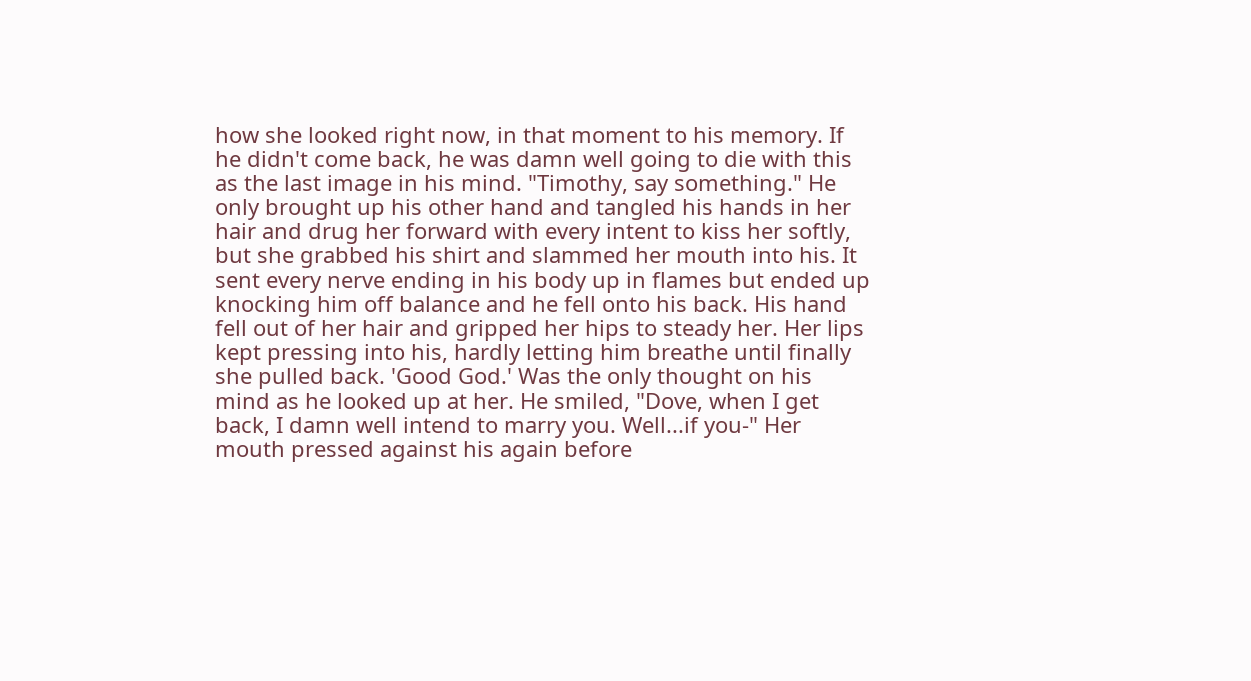how she looked right now, in that moment to his memory. If he didn't come back, he was damn well going to die with this as the last image in his mind. "Timothy, say something." He only brought up his other hand and tangled his hands in her hair and drug her forward with every intent to kiss her softly, but she grabbed his shirt and slammed her mouth into his. It sent every nerve ending in his body up in flames but ended up knocking him off balance and he fell onto his back. His hand fell out of her hair and gripped her hips to steady her. Her lips kept pressing into his, hardly letting him breathe until finally she pulled back. 'Good God.' Was the only thought on his mind as he looked up at her. He smiled, "Dove, when I get back, I damn well intend to marry you. Well...if you-" Her mouth pressed against his again before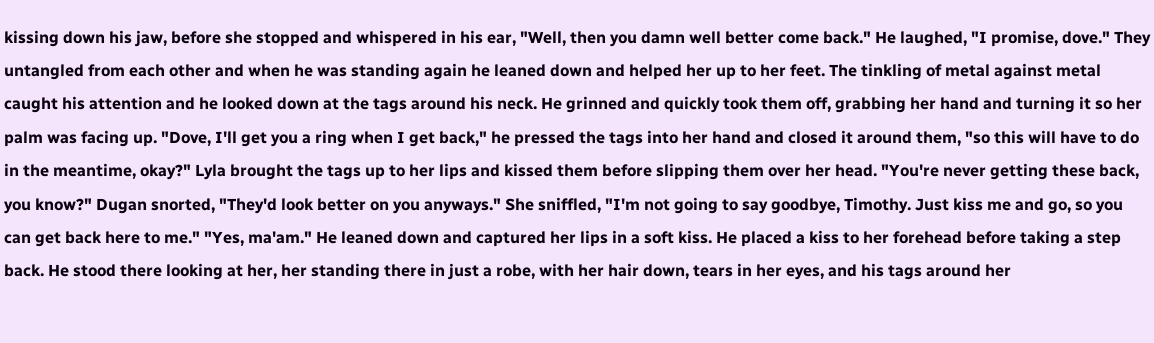kissing down his jaw, before she stopped and whispered in his ear, "Well, then you damn well better come back." He laughed, "I promise, dove." They untangled from each other and when he was standing again he leaned down and helped her up to her feet. The tinkling of metal against metal caught his attention and he looked down at the tags around his neck. He grinned and quickly took them off, grabbing her hand and turning it so her palm was facing up. "Dove, I'll get you a ring when I get back," he pressed the tags into her hand and closed it around them, "so this will have to do in the meantime, okay?" Lyla brought the tags up to her lips and kissed them before slipping them over her head. "You're never getting these back, you know?" Dugan snorted, "They'd look better on you anyways." She sniffled, "I'm not going to say goodbye, Timothy. Just kiss me and go, so you can get back here to me." "Yes, ma'am." He leaned down and captured her lips in a soft kiss. He placed a kiss to her forehead before taking a step back. He stood there looking at her, her standing there in just a robe, with her hair down, tears in her eyes, and his tags around her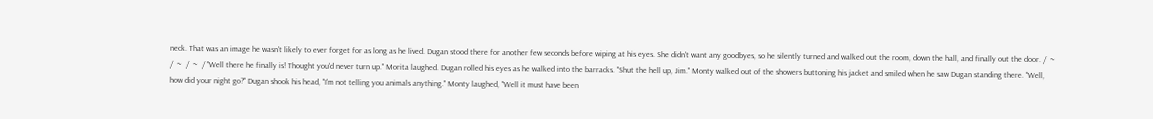neck. That was an image he wasn't likely to ever forget for as long as he lived. Dugan stood there for another few seconds before wiping at his eyes. She didn't want any goodbyes, so he silently turned and walked out the room, down the hall, and finally out the door. /  ~  /  ~  /  ~  / "Well there he finally is! Thought you'd never turn up." Morita laughed. Dugan rolled his eyes as he walked into the barracks. "Shut the hell up, Jim." Monty walked out of the showers buttoning his jacket and smiled when he saw Dugan standing there. "Well, how did your night go?" Dugan shook his head, "I'm not telling you animals anything." Monty laughed, "Well it must have been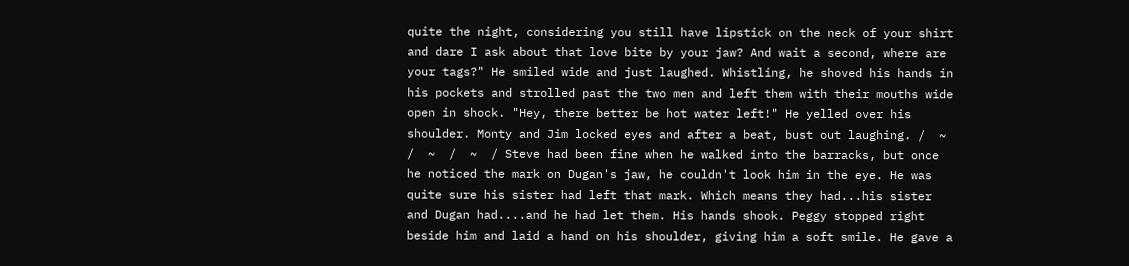quite the night, considering you still have lipstick on the neck of your shirt and dare I ask about that love bite by your jaw? And wait a second, where are your tags?" He smiled wide and just laughed. Whistling, he shoved his hands in his pockets and strolled past the two men and left them with their mouths wide open in shock. "Hey, there better be hot water left!" He yelled over his shoulder. Monty and Jim locked eyes and after a beat, bust out laughing. /  ~  /  ~  /  ~  / Steve had been fine when he walked into the barracks, but once he noticed the mark on Dugan's jaw, he couldn't look him in the eye. He was quite sure his sister had left that mark. Which means they had...his sister and Dugan had....and he had let them. His hands shook. Peggy stopped right beside him and laid a hand on his shoulder, giving him a soft smile. He gave a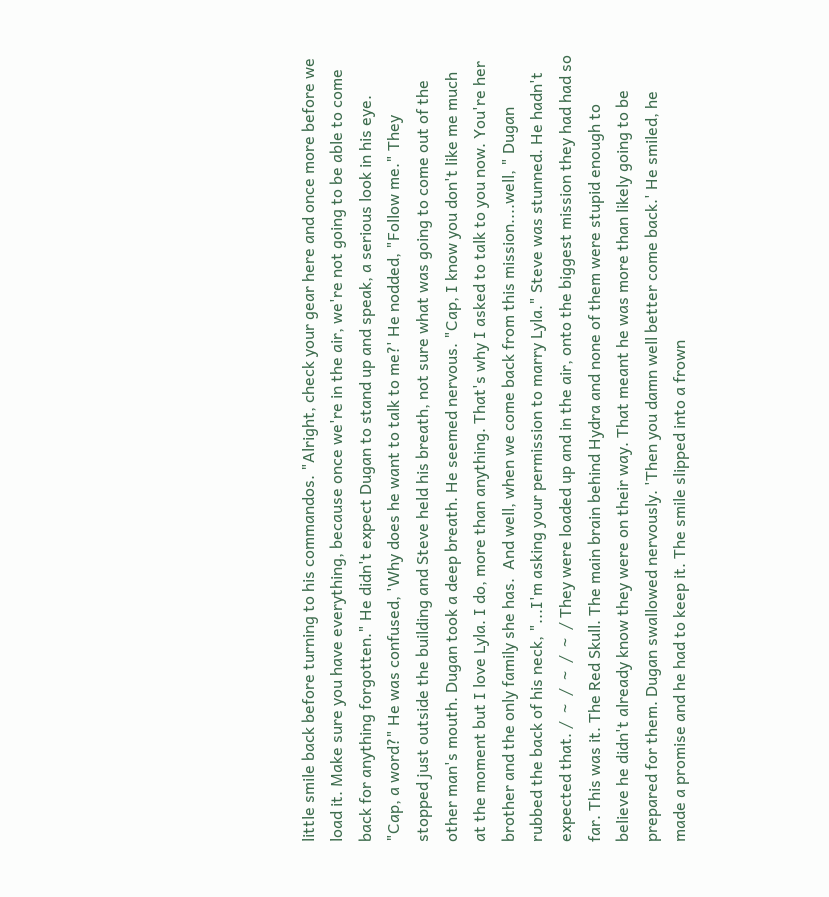little smile back before turning to his commandos. "Alright, check your gear here and once more before we load it. Make sure you have everything, because once we're in the air, we're not going to be able to come back for anything forgotten." He didn't expect Dugan to stand up and speak, a serious look in his eye. "Cap, a word?" He was confused, 'Why does he want to talk to me?' He nodded, "Follow me." They stopped just outside the building and Steve held his breath, not sure what was going to come out of the other man's mouth. Dugan took a deep breath. He seemed nervous. "Cap, I know you don't like me much at the moment but I love Lyla. I do, more than anything. That's why I asked to talk to you now. You're her brother and the only family she has.  And well, when we come back from this mission....well, " Dugan rubbed the back of his neck, "...I'm asking your permission to marry Lyla." Steve was stunned. He hadn't expected that. /  ~  /  ~  /  ~  / They were loaded up and in the air, onto the biggest mission they had had so far. This was it. The Red Skull. The main brain behind Hydra and none of them were stupid enough to believe he didn't already know they were on their way. That meant he was more than likely going to be prepared for them. Dugan swallowed nervously. 'Then you damn well better come back.' He smiled, he made a promise and he had to keep it. The smile slipped into a frown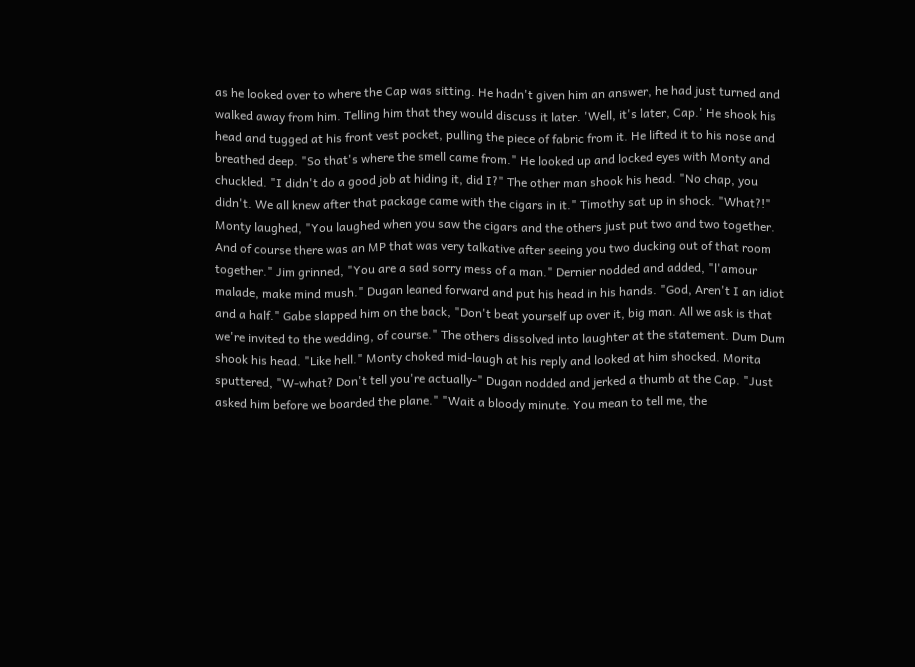as he looked over to where the Cap was sitting. He hadn't given him an answer, he had just turned and walked away from him. Telling him that they would discuss it later. 'Well, it's later, Cap.' He shook his head and tugged at his front vest pocket, pulling the piece of fabric from it. He lifted it to his nose and breathed deep. "So that's where the smell came from." He looked up and locked eyes with Monty and chuckled. "I didn't do a good job at hiding it, did I?" The other man shook his head. "No chap, you didn't. We all knew after that package came with the cigars in it." Timothy sat up in shock. "What?!" Monty laughed, "You laughed when you saw the cigars and the others just put two and two together. And of course there was an MP that was very talkative after seeing you two ducking out of that room together." Jim grinned, "You are a sad sorry mess of a man." Dernier nodded and added, "l'amour malade, make mind mush." Dugan leaned forward and put his head in his hands. "God, Aren't I an idiot and a half." Gabe slapped him on the back, "Don't beat yourself up over it, big man. All we ask is that we're invited to the wedding, of course." The others dissolved into laughter at the statement. Dum Dum shook his head. "Like hell." Monty choked mid-laugh at his reply and looked at him shocked. Morita sputtered, "W-what? Don't tell you're actually-" Dugan nodded and jerked a thumb at the Cap. "Just asked him before we boarded the plane." "Wait a bloody minute. You mean to tell me, the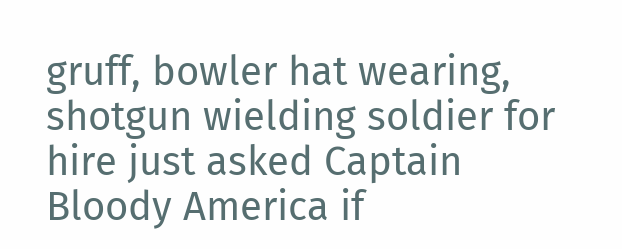gruff, bowler hat wearing, shotgun wielding soldier for hire just asked Captain Bloody America if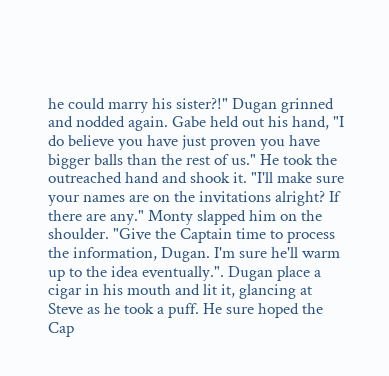he could marry his sister?!" Dugan grinned and nodded again. Gabe held out his hand, "I do believe you have just proven you have bigger balls than the rest of us." He took the outreached hand and shook it. "I'll make sure your names are on the invitations alright? If there are any." Monty slapped him on the shoulder. "Give the Captain time to process the information, Dugan. I'm sure he'll warm up to the idea eventually.". Dugan place a cigar in his mouth and lit it, glancing at Steve as he took a puff. He sure hoped the Cap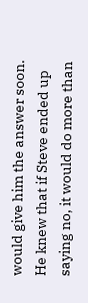would give him the answer soon. He knew that if Steve ended up saying no, it would do more than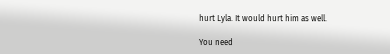hurt Lyla. It would hurt him as well.

You need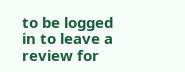to be logged in to leave a review for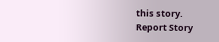this story.
Report Story